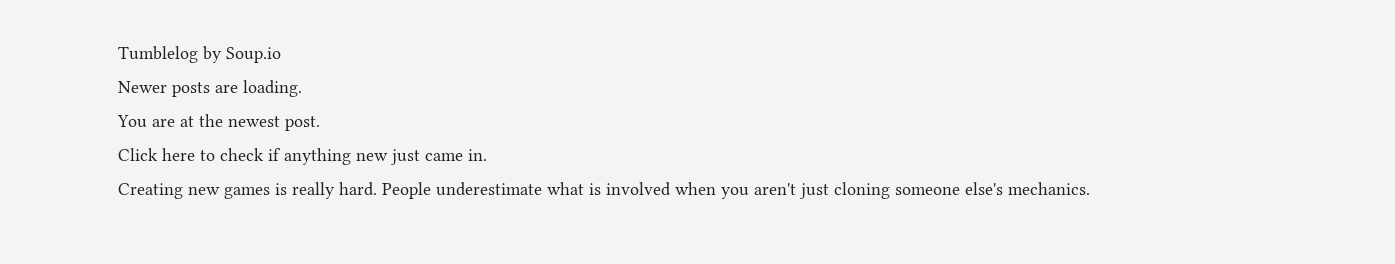Tumblelog by Soup.io
Newer posts are loading.
You are at the newest post.
Click here to check if anything new just came in.
Creating new games is really hard. People underestimate what is involved when you aren't just cloning someone else's mechanics.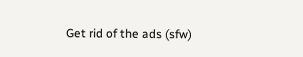Get rid of the ads (sfw)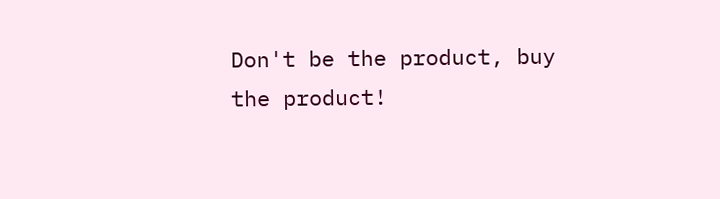Don't be the product, buy the product!